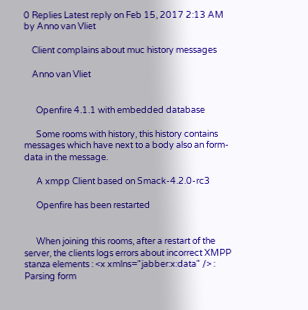0 Replies Latest reply on Feb 15, 2017 2:13 AM by Anno van Vliet

    Client complains about muc history messages

    Anno van Vliet


      Openfire 4.1.1 with embedded database

      Some rooms with history, this history contains messages which have next to a body also an form-data in the message.

      A xmpp Client based on Smack-4.2.0-rc3

      Openfire has been restarted


      When joining this rooms, after a restart of the server, the clients logs errors about incorrect XMPP stanza elements : <x xmlns="jabber:x:data" /> : Parsing form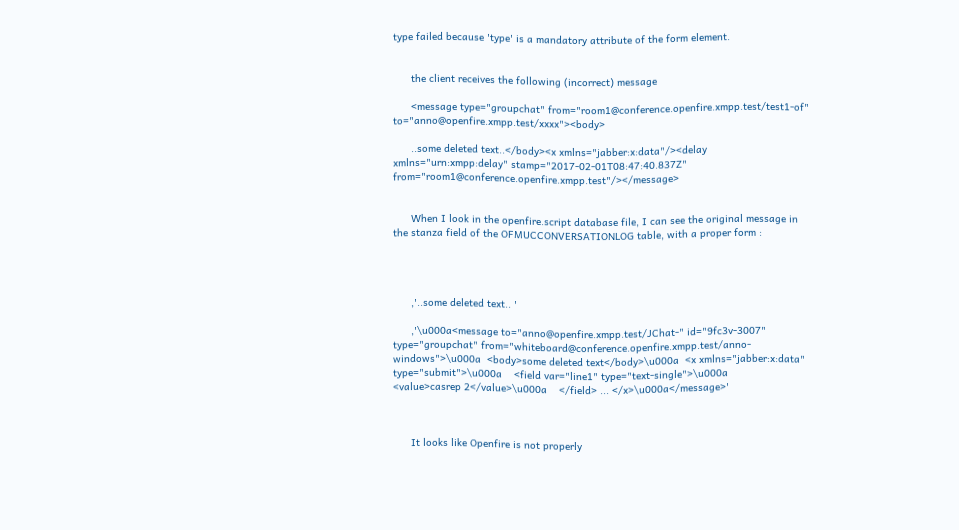type failed because 'type' is a mandatory attribute of the form element.


      the client receives the following (incorrect) message

      <message type="groupchat" from="room1@conference.openfire.xmpp.test/test1-of" to="anno@openfire.xmpp.test/xxxx"><body>

      ..some deleted text..</body><x xmlns="jabber:x:data"/><delay xmlns="urn:xmpp:delay" stamp="2017-02-01T08:47:40.837Z" from="room1@conference.openfire.xmpp.test"/></message>


      When I look in the openfire.script database file, I can see the original message in the stanza field of the OFMUCCONVERSATIONLOG table, with a proper form :




      ,'..some deleted text.. '

      ,'\u000a<message to="anno@openfire.xmpp.test/JChat-" id="9fc3v-3007" type="groupchat" from="whiteboard@conference.openfire.xmpp.test/anno-windows">\u000a  <body>some deleted text</body>\u000a  <x xmlns="jabber:x:data" type="submit">\u000a    <field var="line1" type="text-single">\u000a      <value>casrep 2</value>\u000a    </field> ... </x>\u000a</message>'



      It looks like Openfire is not properly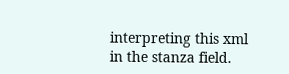interpreting this xml in the stanza field.